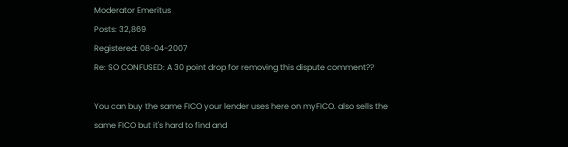Moderator Emeritus
Posts: 32,869
Registered: 08-04-2007
Re: SO CONFUSED: A 30 point drop for removing this dispute comment??

You can buy the same FICO your lender uses here on myFICO. also sells the same FICO but it's hard to find and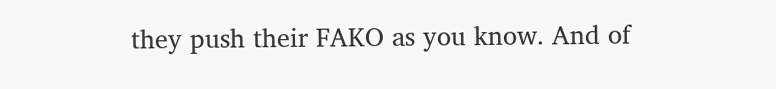they push their FAKO as you know. And of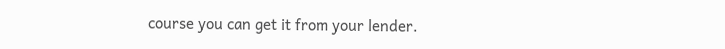course you can get it from your lender.